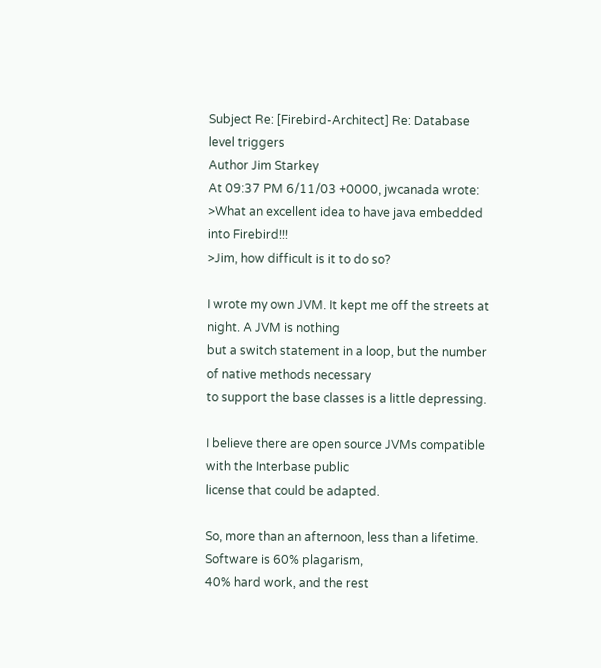Subject Re: [Firebird-Architect] Re: Database level triggers
Author Jim Starkey
At 09:37 PM 6/11/03 +0000, jwcanada wrote:
>What an excellent idea to have java embedded into Firebird!!!
>Jim, how difficult is it to do so?

I wrote my own JVM. It kept me off the streets at night. A JVM is nothing
but a switch statement in a loop, but the number of native methods necessary
to support the base classes is a little depressing.

I believe there are open source JVMs compatible with the Interbase public
license that could be adapted.

So, more than an afternoon, less than a lifetime. Software is 60% plagarism,
40% hard work, and the rest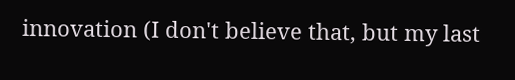innovation (I don't believe that, but my last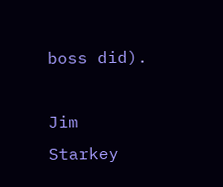boss did).

Jim Starkey